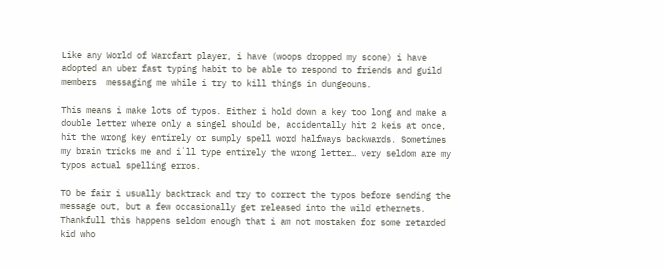Like any World of Warcfart player, i have (woops dropped my scone) i have adopted an uber fast typing habit to be able to respond to friends and guild members  messaging me while i try to kill things in dungeouns.

This means i make lots of typos. Either i hold down a key too long and make a double letter where only a singel should be, accidentally hit 2 keis at once, hit the wrong key entirely or sumply spell word halfways backwards. Sometimes my brain tricks me and i`ll type entirely the wrong letter… very seldom are my typos actual spelling erros.

TO be fair i usually backtrack and try to correct the typos before sending the message out, but a few occasionally get released into the wild ethernets. Thankfull this happens seldom enough that i am not mostaken for some retarded kid who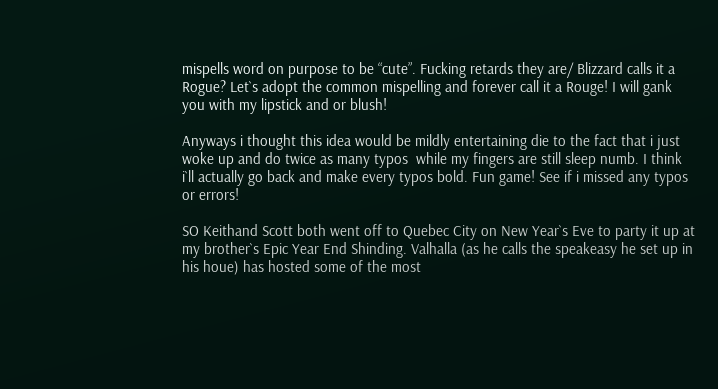mispells word on purpose to be “cute”. Fucking retards they are/ Blizzard calls it a Rogue? Let`s adopt the common mispelling and forever call it a Rouge! I will gank you with my lipstick and or blush!

Anyways i thought this idea would be mildly entertaining die to the fact that i just woke up and do twice as many typos  while my fingers are still sleep numb. I think i`ll actually go back and make every typos bold. Fun game! See if i missed any typos or errors!

SO Keithand Scott both went off to Quebec City on New Year`s Eve to party it up at my brother`s Epic Year End Shinding. Valhalla (as he calls the speakeasy he set up in his houe) has hosted some of the most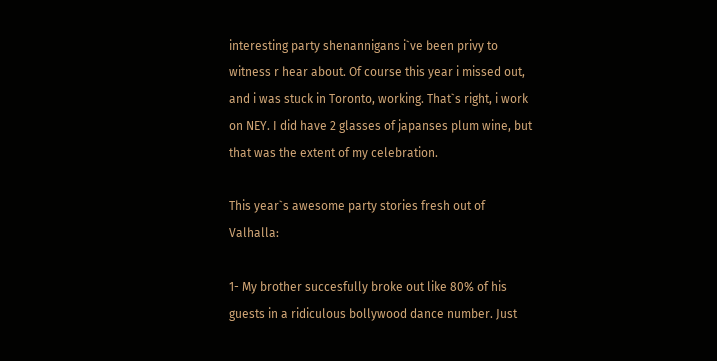interesting party shenannigans i`ve been privy to witness r hear about. Of course this year i missed out, and i was stuck in Toronto, working. That`s right, i work on NEY. I did have 2 glasses of japanses plum wine, but that was the extent of my celebration.

This year`s awesome party stories fresh out of Valhalla:

1- My brother succesfully broke out like 80% of his guests in a ridiculous bollywood dance number. Just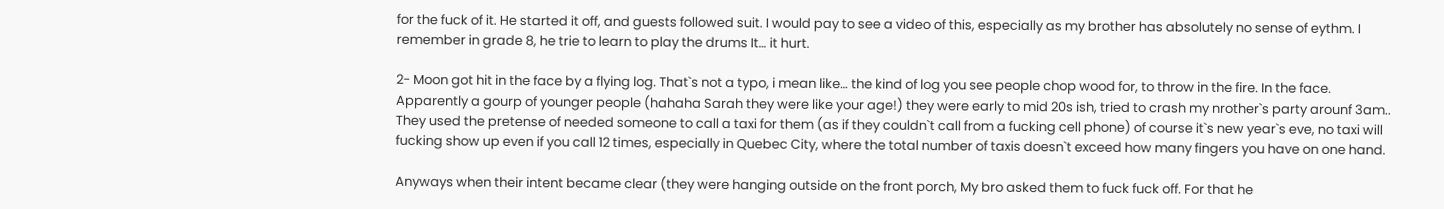for the fuck of it. He started it off, and guests followed suit. I would pay to see a video of this, especially as my brother has absolutely no sense of eythm. I remember in grade 8, he trie to learn to play the drums It… it hurt.

2- Moon got hit in the face by a flying log. That`s not a typo, i mean like… the kind of log you see people chop wood for, to throw in the fire. In the face. Apparently a gourp of younger people (hahaha Sarah they were like your age!) they were early to mid 20s ish, tried to crash my nrother`s party arounf 3am.. They used the pretense of needed someone to call a taxi for them (as if they couldn`t call from a fucking cell phone) of course it`s new year`s eve, no taxi will fucking show up even if you call 12 times, especially in Quebec City, where the total number of taxis doesn`t exceed how many fingers you have on one hand.

Anyways when their intent became clear (they were hanging outside on the front porch, My bro asked them to fuck fuck off. For that he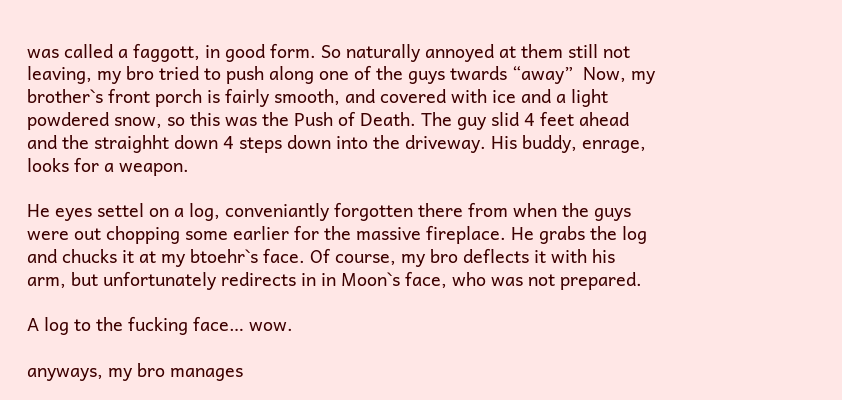was called a faggott, in good form. So naturally annoyed at them still not leaving, my bro tried to push along one of the guys twards “away”  Now, my brother`s front porch is fairly smooth, and covered with ice and a light powdered snow, so this was the Push of Death. The guy slid 4 feet ahead and the straighht down 4 steps down into the driveway. His buddy, enrage, looks for a weapon.

He eyes settel on a log, conveniantly forgotten there from when the guys were out chopping some earlier for the massive fireplace. He grabs the log and chucks it at my btoehr`s face. Of course, my bro deflects it with his arm, but unfortunately redirects in in Moon`s face, who was not prepared.

A log to the fucking face… wow.

anyways, my bro manages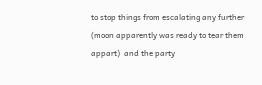to stop things from escalating any further (moon apparently was ready to tear them appart)  and the party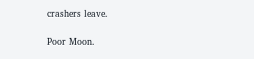crashers leave.

Poor Moon.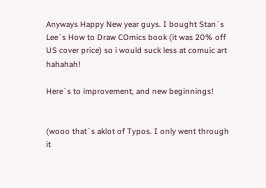Anyways Happy New year guys. I bought Stan`s Lee`s How to Draw COmics book (it was 20% off US cover price) so i would suck less at comuic art hahahah!

Here`s to improvement, and new beginnings!


(wooo that`s aklot of Typos. I only went through it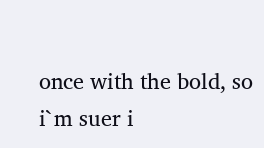once with the bold, so i`m suer i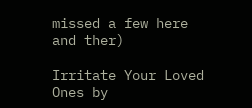missed a few here and ther)

Irritate Your Loved Ones by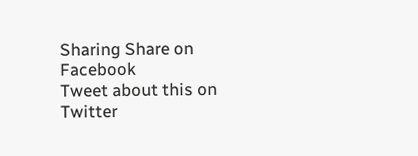Sharing Share on Facebook
Tweet about this on Twitter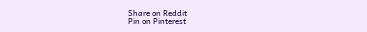Share on Reddit
Pin on Pinterest